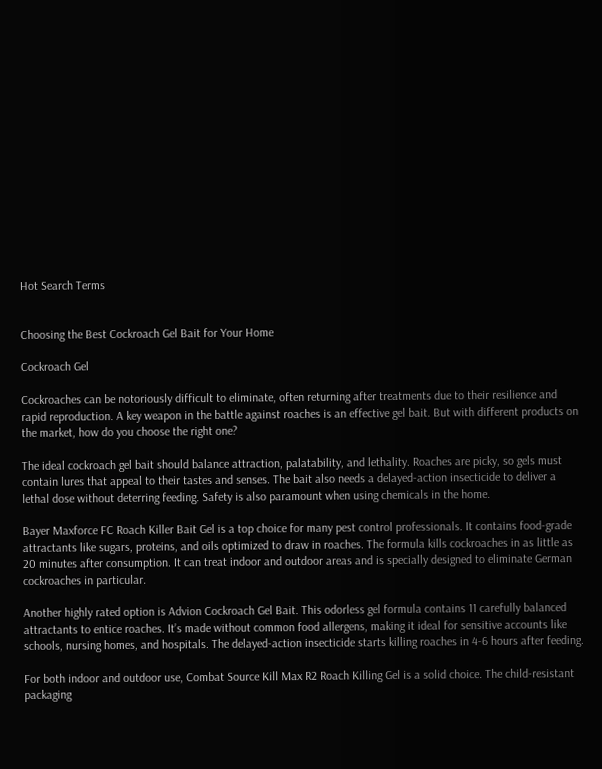Hot Search Terms


Choosing the Best Cockroach Gel Bait for Your Home

Cockroach Gel

Cockroaches can be notoriously difficult to eliminate, often returning after treatments due to their resilience and rapid reproduction. A key weapon in the battle against roaches is an effective gel bait. But with different products on the market, how do you choose the right one?

The ideal cockroach gel bait should balance attraction, palatability, and lethality. Roaches are picky, so gels must contain lures that appeal to their tastes and senses. The bait also needs a delayed-action insecticide to deliver a lethal dose without deterring feeding. Safety is also paramount when using chemicals in the home.

Bayer Maxforce FC Roach Killer Bait Gel is a top choice for many pest control professionals. It contains food-grade attractants like sugars, proteins, and oils optimized to draw in roaches. The formula kills cockroaches in as little as 20 minutes after consumption. It can treat indoor and outdoor areas and is specially designed to eliminate German cockroaches in particular.

Another highly rated option is Advion Cockroach Gel Bait. This odorless gel formula contains 11 carefully balanced attractants to entice roaches. It’s made without common food allergens, making it ideal for sensitive accounts like schools, nursing homes, and hospitals. The delayed-action insecticide starts killing roaches in 4-6 hours after feeding.

For both indoor and outdoor use, Combat Source Kill Max R2 Roach Killing Gel is a solid choice. The child-resistant packaging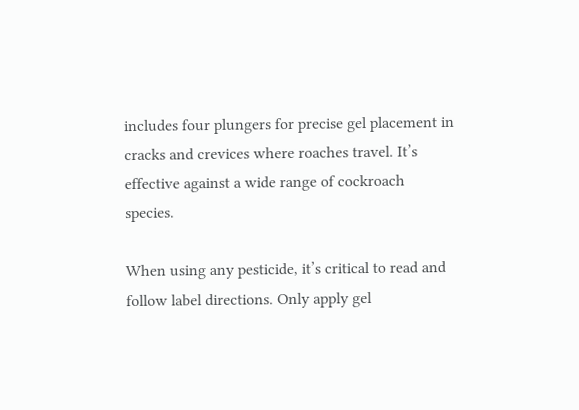includes four plungers for precise gel placement in cracks and crevices where roaches travel. It’s effective against a wide range of cockroach species.

When using any pesticide, it’s critical to read and follow label directions. Only apply gel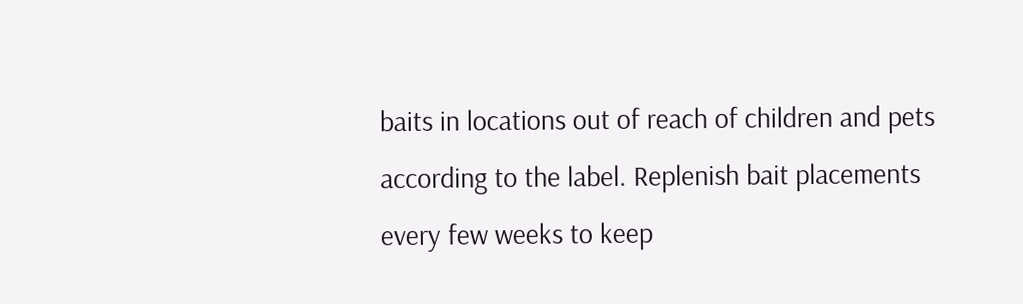baits in locations out of reach of children and pets according to the label. Replenish bait placements every few weeks to keep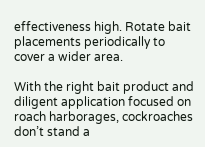effectiveness high. Rotate bait placements periodically to cover a wider area.

With the right bait product and diligent application focused on roach harborages, cockroaches don’t stand a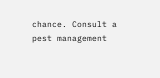chance. Consult a pest management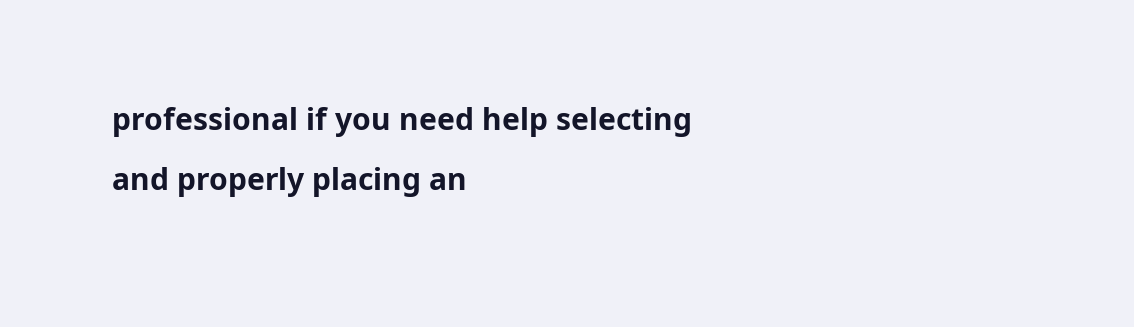professional if you need help selecting and properly placing an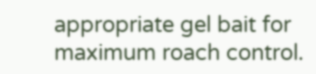appropriate gel bait for maximum roach control.